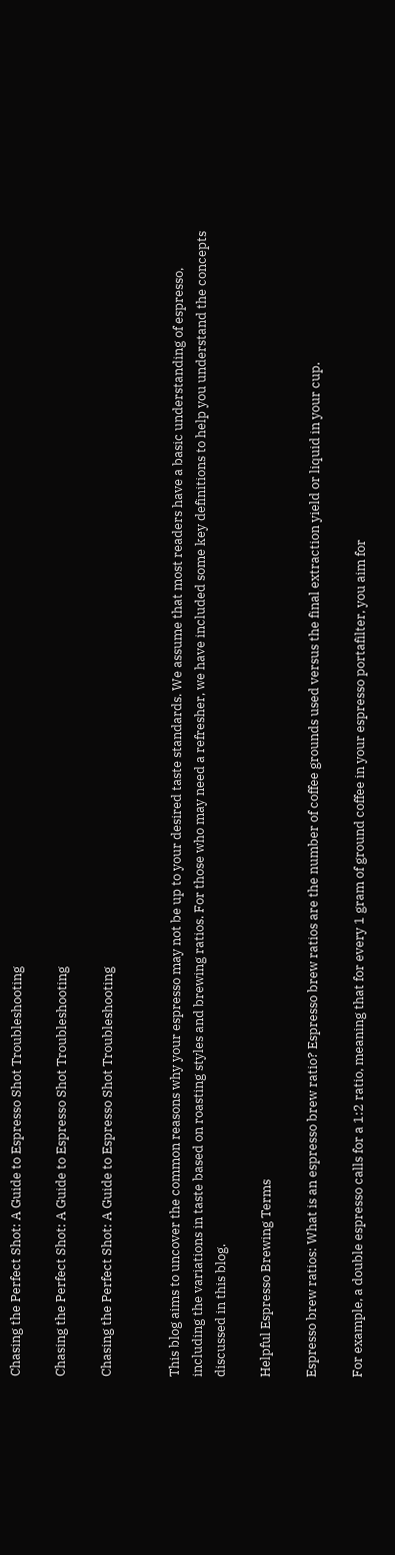Chasing the Perfect Shot: A Guide to Espresso Shot Troubleshooting

Chasing the Perfect Shot: A Guide to Espresso Shot Troubleshooting

Chasing the Perfect Shot: A Guide to Espresso Shot Troubleshooting


This blog aims to uncover the common reasons why your espresso may not be up to your desired taste standards. We assume that most readers have a basic understanding of espresso, including the variations in taste based on roasting styles and brewing ratios. For those who may need a refresher, we have included some key definitions to help you understand the concepts discussed in this blog.

Helpful Espresso Brewing Terms

Espresso brew ratios: What is an espresso brew ratio? Espresso brew ratios are the number of coffee grounds used versus the final extraction yield or liquid in your cup.

For example, a double espresso calls for a 1:2 ratio, meaning that for every 1 gram of ground coffee in your espresso portafilter, you aim for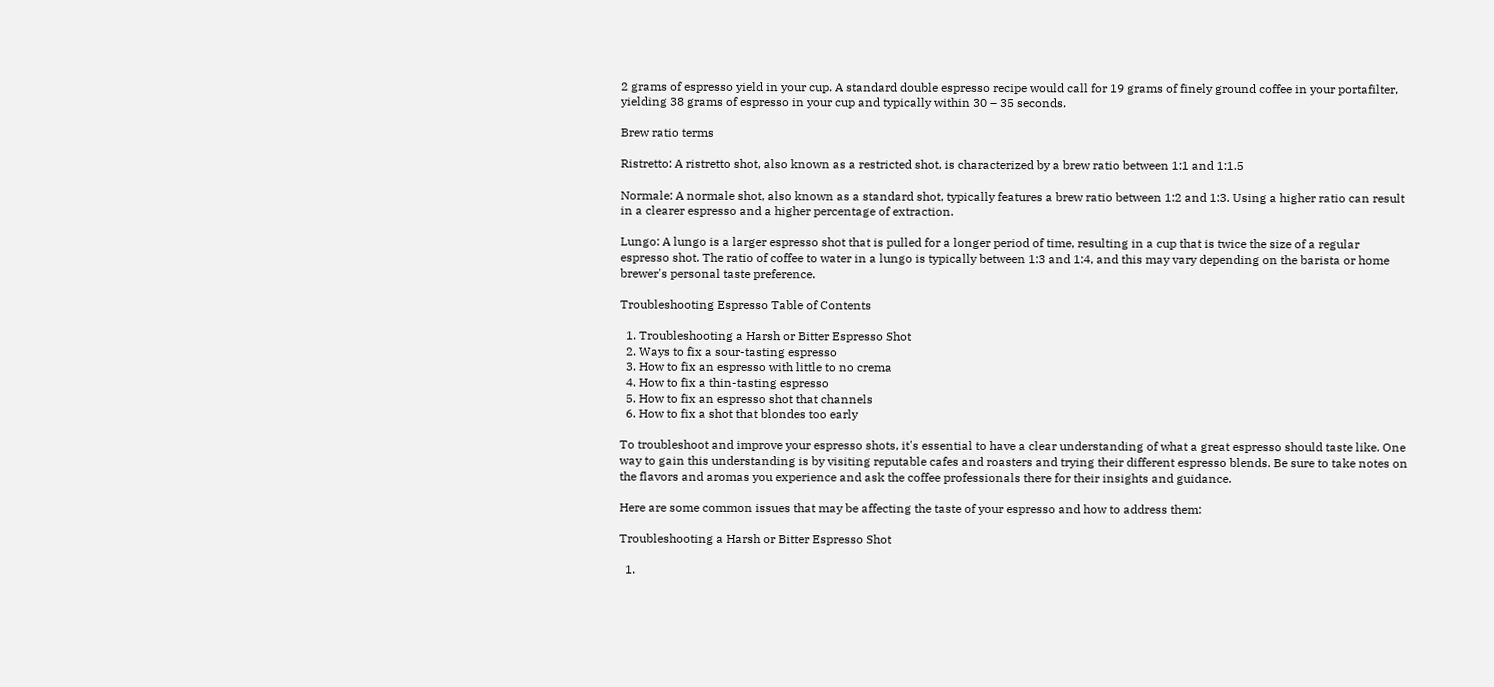2 grams of espresso yield in your cup. A standard double espresso recipe would call for 19 grams of finely ground coffee in your portafilter, yielding 38 grams of espresso in your cup and typically within 30 – 35 seconds.

Brew ratio terms

Ristretto: A ristretto shot, also known as a restricted shot, is characterized by a brew ratio between 1:1 and 1:1.5

Normale: A normale shot, also known as a standard shot, typically features a brew ratio between 1:2 and 1:3. Using a higher ratio can result in a clearer espresso and a higher percentage of extraction.

Lungo: A lungo is a larger espresso shot that is pulled for a longer period of time, resulting in a cup that is twice the size of a regular espresso shot. The ratio of coffee to water in a lungo is typically between 1:3 and 1:4, and this may vary depending on the barista or home brewer's personal taste preference.

Troubleshooting Espresso Table of Contents

  1. Troubleshooting a Harsh or Bitter Espresso Shot
  2. Ways to fix a sour-tasting espresso
  3. How to fix an espresso with little to no crema
  4. How to fix a thin-tasting espresso
  5. How to fix an espresso shot that channels
  6. How to fix a shot that blondes too early

To troubleshoot and improve your espresso shots, it's essential to have a clear understanding of what a great espresso should taste like. One way to gain this understanding is by visiting reputable cafes and roasters and trying their different espresso blends. Be sure to take notes on the flavors and aromas you experience and ask the coffee professionals there for their insights and guidance.

Here are some common issues that may be affecting the taste of your espresso and how to address them:

Troubleshooting a Harsh or Bitter Espresso Shot

  1.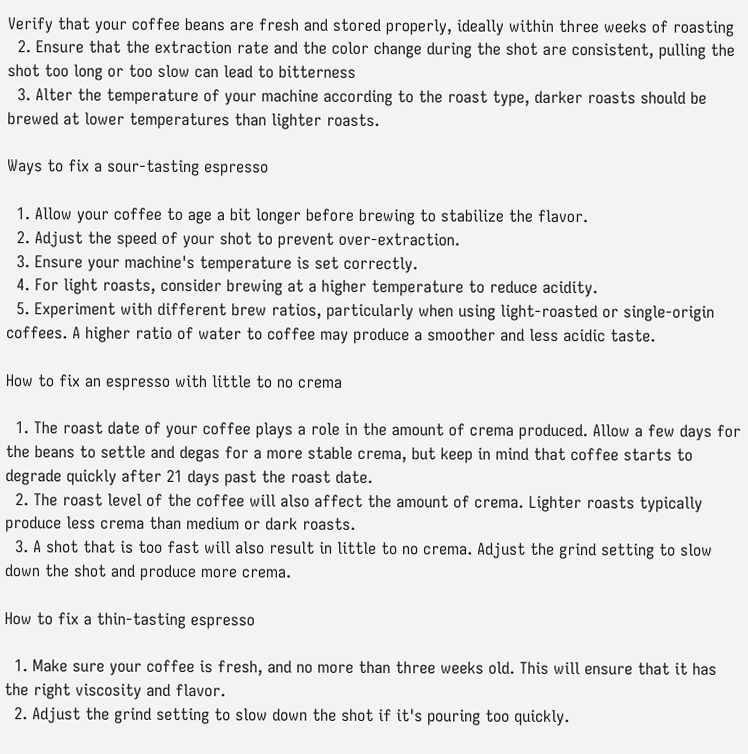Verify that your coffee beans are fresh and stored properly, ideally within three weeks of roasting
  2. Ensure that the extraction rate and the color change during the shot are consistent, pulling the shot too long or too slow can lead to bitterness
  3. Alter the temperature of your machine according to the roast type, darker roasts should be brewed at lower temperatures than lighter roasts.

Ways to fix a sour-tasting espresso

  1. Allow your coffee to age a bit longer before brewing to stabilize the flavor.
  2. Adjust the speed of your shot to prevent over-extraction.
  3. Ensure your machine's temperature is set correctly.
  4. For light roasts, consider brewing at a higher temperature to reduce acidity.
  5. Experiment with different brew ratios, particularly when using light-roasted or single-origin coffees. A higher ratio of water to coffee may produce a smoother and less acidic taste.

How to fix an espresso with little to no crema

  1. The roast date of your coffee plays a role in the amount of crema produced. Allow a few days for the beans to settle and degas for a more stable crema, but keep in mind that coffee starts to degrade quickly after 21 days past the roast date.
  2. The roast level of the coffee will also affect the amount of crema. Lighter roasts typically produce less crema than medium or dark roasts.
  3. A shot that is too fast will also result in little to no crema. Adjust the grind setting to slow down the shot and produce more crema.

How to fix a thin-tasting espresso

  1. Make sure your coffee is fresh, and no more than three weeks old. This will ensure that it has the right viscosity and flavor.
  2. Adjust the grind setting to slow down the shot if it's pouring too quickly.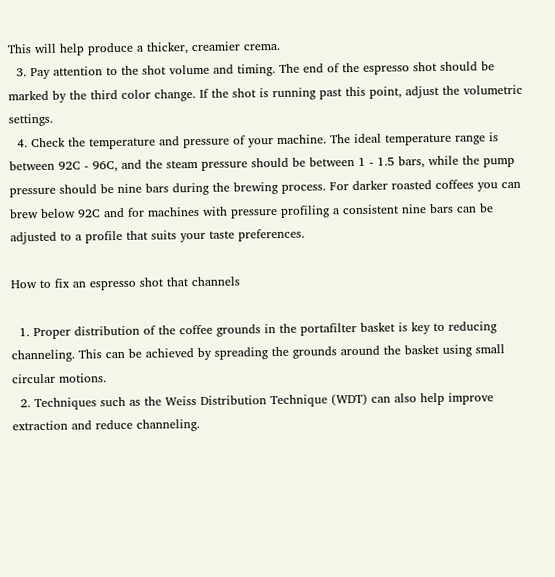This will help produce a thicker, creamier crema.
  3. Pay attention to the shot volume and timing. The end of the espresso shot should be marked by the third color change. If the shot is running past this point, adjust the volumetric settings.
  4. Check the temperature and pressure of your machine. The ideal temperature range is between 92C - 96C, and the steam pressure should be between 1 - 1.5 bars, while the pump pressure should be nine bars during the brewing process. For darker roasted coffees you can brew below 92C and for machines with pressure profiling a consistent nine bars can be adjusted to a profile that suits your taste preferences.

How to fix an espresso shot that channels

  1. Proper distribution of the coffee grounds in the portafilter basket is key to reducing channeling. This can be achieved by spreading the grounds around the basket using small circular motions.
  2. Techniques such as the Weiss Distribution Technique (WDT) can also help improve extraction and reduce channeling.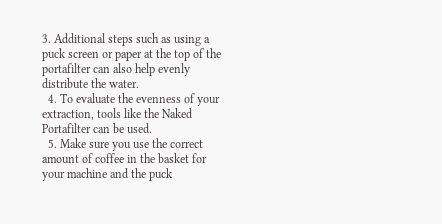3. Additional steps such as using a puck screen or paper at the top of the portafilter can also help evenly distribute the water.
  4. To evaluate the evenness of your extraction, tools like the Naked Portafilter can be used.
  5. Make sure you use the correct amount of coffee in the basket for your machine and the puck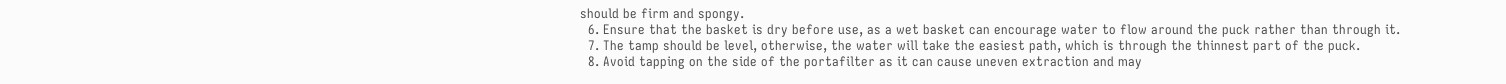should be firm and spongy.
  6. Ensure that the basket is dry before use, as a wet basket can encourage water to flow around the puck rather than through it.
  7. The tamp should be level, otherwise, the water will take the easiest path, which is through the thinnest part of the puck.
  8. Avoid tapping on the side of the portafilter as it can cause uneven extraction and may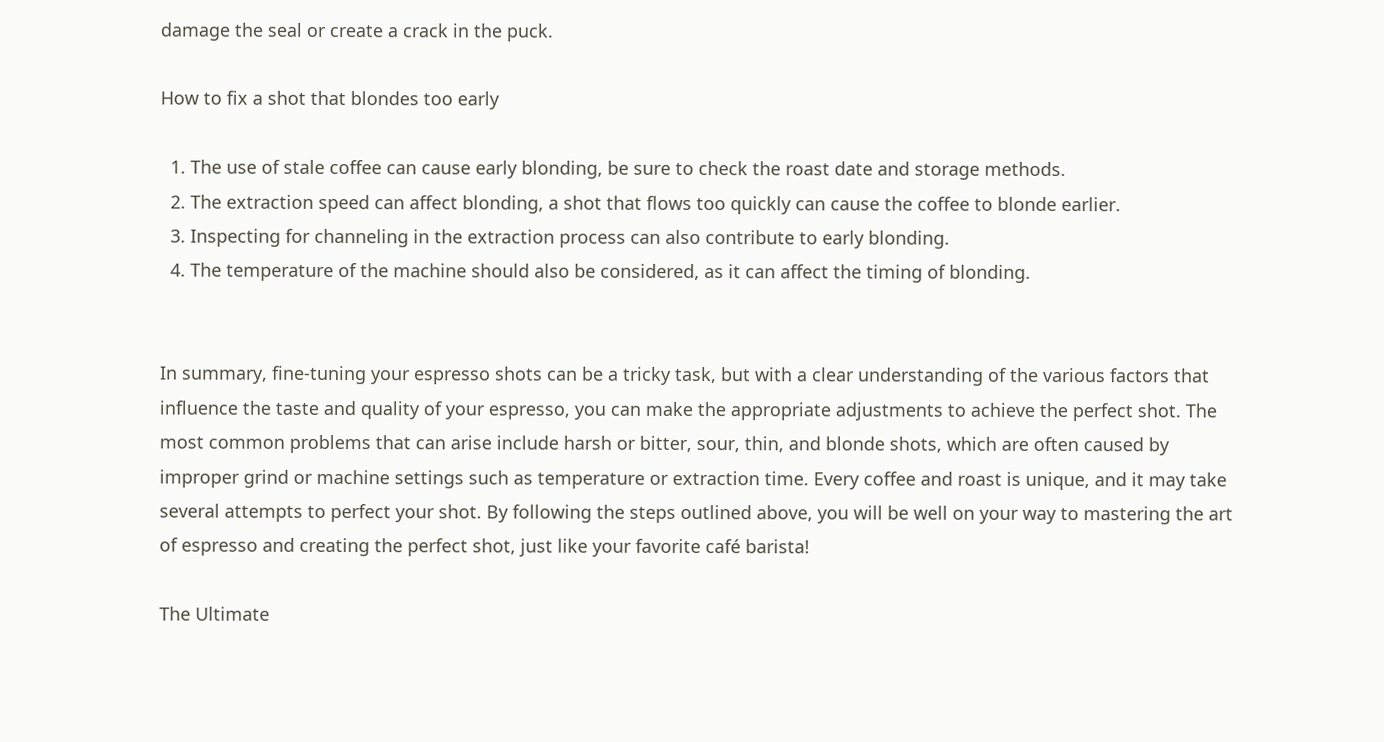damage the seal or create a crack in the puck.

How to fix a shot that blondes too early

  1. The use of stale coffee can cause early blonding, be sure to check the roast date and storage methods.
  2. The extraction speed can affect blonding, a shot that flows too quickly can cause the coffee to blonde earlier.
  3. Inspecting for channeling in the extraction process can also contribute to early blonding.
  4. The temperature of the machine should also be considered, as it can affect the timing of blonding.


In summary, fine-tuning your espresso shots can be a tricky task, but with a clear understanding of the various factors that influence the taste and quality of your espresso, you can make the appropriate adjustments to achieve the perfect shot. The most common problems that can arise include harsh or bitter, sour, thin, and blonde shots, which are often caused by improper grind or machine settings such as temperature or extraction time. Every coffee and roast is unique, and it may take several attempts to perfect your shot. By following the steps outlined above, you will be well on your way to mastering the art of espresso and creating the perfect shot, just like your favorite café barista!

The Ultimate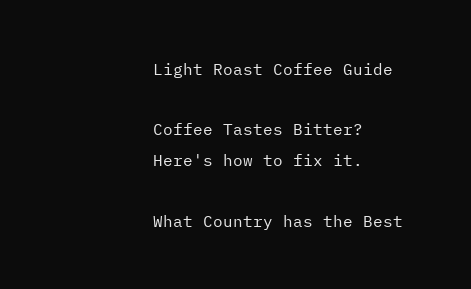Light Roast Coffee Guide

Coffee Tastes Bitter? Here's how to fix it.

What Country has the Best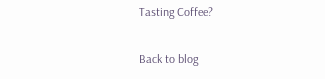Tasting Coffee?

Back to blog